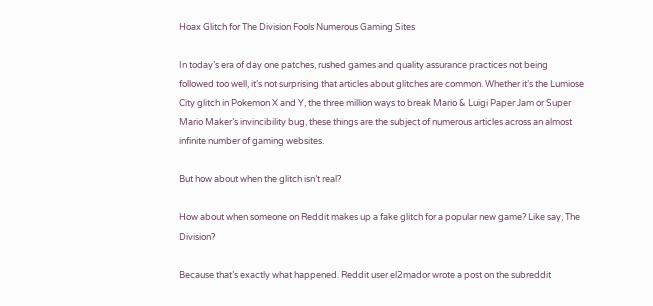Hoax Glitch for The Division Fools Numerous Gaming Sites

In today’s era of day one patches, rushed games and quality assurance practices not being followed too well, it’s not surprising that articles about glitches are common. Whether it’s the Lumiose City glitch in Pokemon X and Y, the three million ways to break Mario & Luigi Paper Jam or Super Mario Maker’s invincibility bug, these things are the subject of numerous articles across an almost infinite number of gaming websites.

But how about when the glitch isn’t real?

How about when someone on Reddit makes up a fake glitch for a popular new game? Like say, The Division?

Because that’s exactly what happened. Reddit user el2mador wrote a post on the subreddit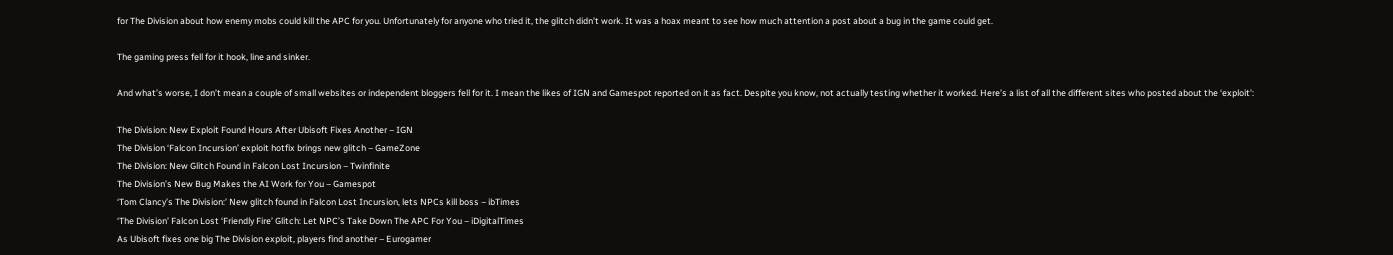for The Division about how enemy mobs could kill the APC for you. Unfortunately for anyone who tried it, the glitch didn’t work. It was a hoax meant to see how much attention a post about a bug in the game could get.

The gaming press fell for it hook, line and sinker.

And what’s worse, I don’t mean a couple of small websites or independent bloggers fell for it. I mean the likes of IGN and Gamespot reported on it as fact. Despite you know, not actually testing whether it worked. Here’s a list of all the different sites who posted about the ‘exploit’:

The Division: New Exploit Found Hours After Ubisoft Fixes Another – IGN
The Division ‘Falcon Incursion’ exploit hotfix brings new glitch – GameZone
The Division: New Glitch Found in Falcon Lost Incursion – Twinfinite
The Division’s New Bug Makes the AI Work for You – Gamespot
‘Tom Clancy’s The Division:’ New glitch found in Falcon Lost Incursion, lets NPCs kill boss – ibTimes
‘The Division’ Falcon Lost ‘Friendly Fire’ Glitch: Let NPC’s Take Down The APC For You – iDigitalTimes
As Ubisoft fixes one big The Division exploit, players find another – Eurogamer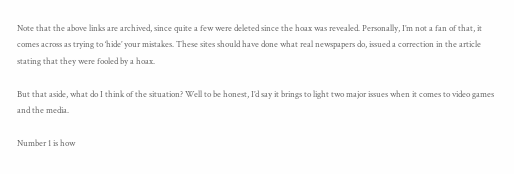Note that the above links are archived, since quite a few were deleted since the hoax was revealed. Personally, I’m not a fan of that, it comes across as trying to ‘hide’ your mistakes. These sites should have done what real newspapers do, issued a correction in the article stating that they were fooled by a hoax.

But that aside, what do I think of the situation? Well to be honest, I’d say it brings to light two major issues when it comes to video games and the media.

Number 1 is how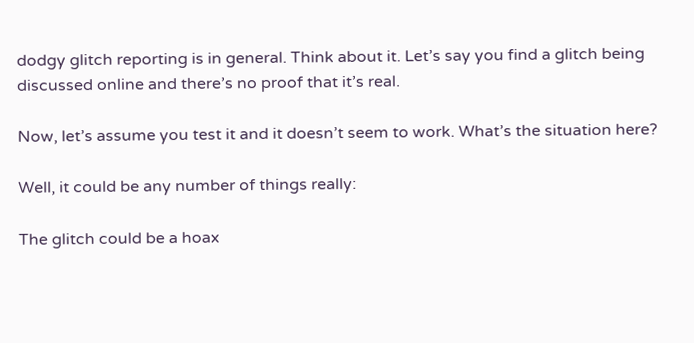dodgy glitch reporting is in general. Think about it. Let’s say you find a glitch being discussed online and there’s no proof that it’s real.

Now, let’s assume you test it and it doesn’t seem to work. What’s the situation here?

Well, it could be any number of things really:

The glitch could be a hoax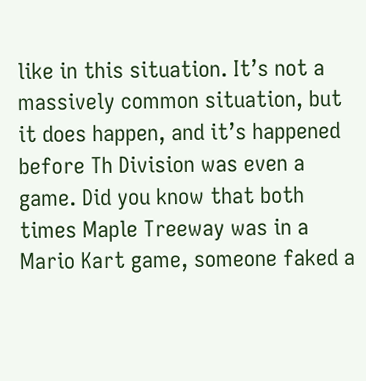like in this situation. It’s not a massively common situation, but it does happen, and it’s happened before Th Division was even a game. Did you know that both times Maple Treeway was in a Mario Kart game, someone faked a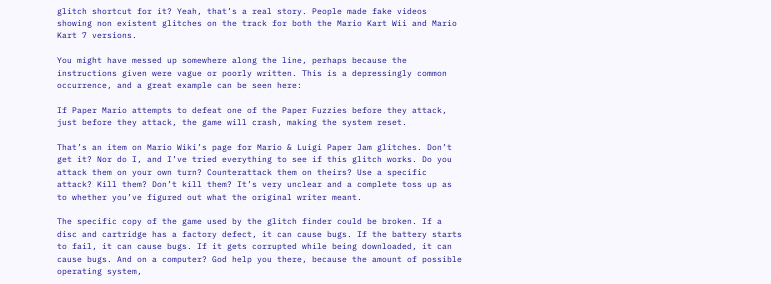glitch shortcut for it? Yeah, that’s a real story. People made fake videos showing non existent glitches on the track for both the Mario Kart Wii and Mario Kart 7 versions.

You might have messed up somewhere along the line, perhaps because the instructions given were vague or poorly written. This is a depressingly common occurrence, and a great example can be seen here:

If Paper Mario attempts to defeat one of the Paper Fuzzies before they attack, just before they attack, the game will crash, making the system reset.

That’s an item on Mario Wiki’s page for Mario & Luigi Paper Jam glitches. Don’t get it? Nor do I, and I’ve tried everything to see if this glitch works. Do you attack them on your own turn? Counterattack them on theirs? Use a specific attack? Kill them? Don’t kill them? It’s very unclear and a complete toss up as to whether you’ve figured out what the original writer meant.

The specific copy of the game used by the glitch finder could be broken. If a disc and cartridge has a factory defect, it can cause bugs. If the battery starts to fail, it can cause bugs. If it gets corrupted while being downloaded, it can cause bugs. And on a computer? God help you there, because the amount of possible operating system,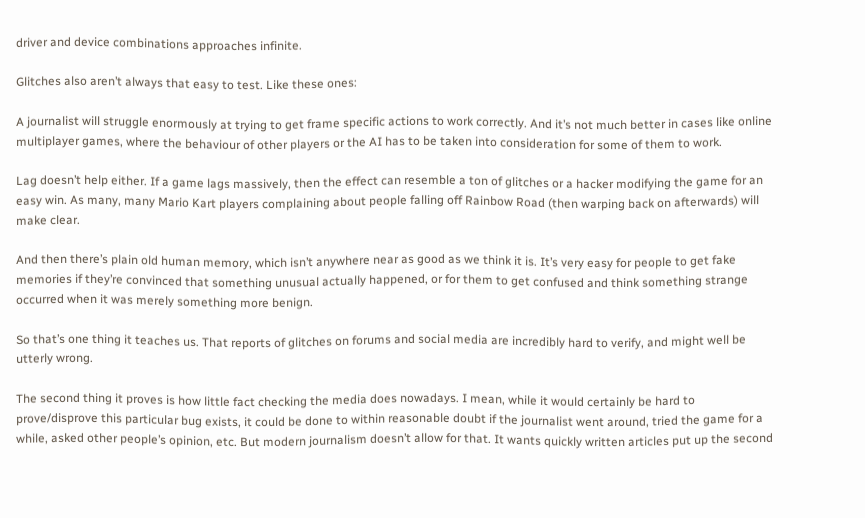driver and device combinations approaches infinite.

Glitches also aren’t always that easy to test. Like these ones:

A journalist will struggle enormously at trying to get frame specific actions to work correctly. And it’s not much better in cases like online multiplayer games, where the behaviour of other players or the AI has to be taken into consideration for some of them to work.

Lag doesn’t help either. If a game lags massively, then the effect can resemble a ton of glitches or a hacker modifying the game for an easy win. As many, many Mario Kart players complaining about people falling off Rainbow Road (then warping back on afterwards) will make clear.

And then there’s plain old human memory, which isn’t anywhere near as good as we think it is. It’s very easy for people to get fake memories if they’re convinced that something unusual actually happened, or for them to get confused and think something strange occurred when it was merely something more benign.

So that’s one thing it teaches us. That reports of glitches on forums and social media are incredibly hard to verify, and might well be utterly wrong.

The second thing it proves is how little fact checking the media does nowadays. I mean, while it would certainly be hard to prove/disprove this particular bug exists, it could be done to within reasonable doubt if the journalist went around, tried the game for a while, asked other people’s opinion, etc. But modern journalism doesn’t allow for that. It wants quickly written articles put up the second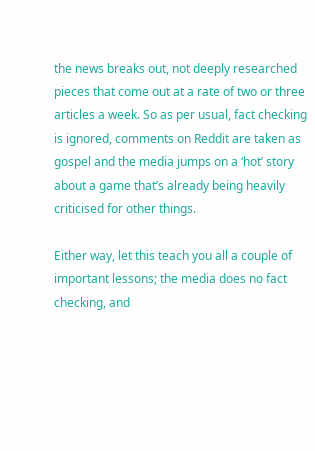the news breaks out, not deeply researched pieces that come out at a rate of two or three articles a week. So as per usual, fact checking is ignored, comments on Reddit are taken as gospel and the media jumps on a ‘hot’ story about a game that’s already being heavily criticised for other things.

Either way, let this teach you all a couple of important lessons; the media does no fact checking, and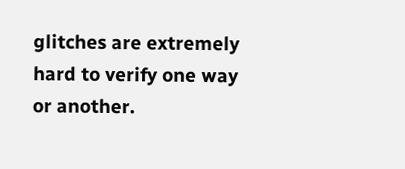glitches are extremely hard to verify one way or another.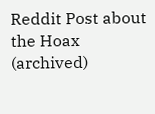Reddit Post about the Hoax (archived)